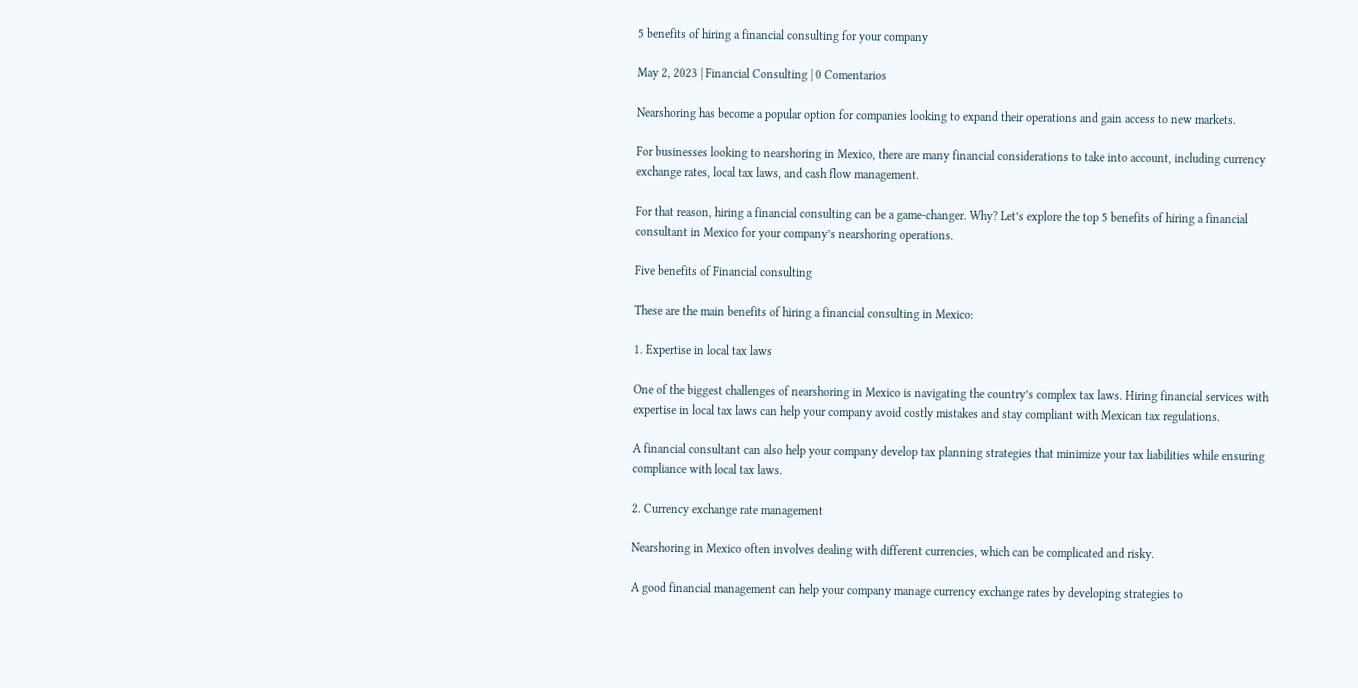5 benefits of hiring a financial consulting for your company

May 2, 2023 | Financial Consulting | 0 Comentarios

Nearshoring has become a popular option for companies looking to expand their operations and gain access to new markets.

For businesses looking to nearshoring in Mexico, there are many financial considerations to take into account, including currency exchange rates, local tax laws, and cash flow management.

For that reason, hiring a financial consulting can be a game-changer. Why? Let’s explore the top 5 benefits of hiring a financial consultant in Mexico for your company’s nearshoring operations.

Five benefits of Financial consulting

These are the main benefits of hiring a financial consulting in Mexico:

1. Expertise in local tax laws

One of the biggest challenges of nearshoring in Mexico is navigating the country’s complex tax laws. Hiring financial services with expertise in local tax laws can help your company avoid costly mistakes and stay compliant with Mexican tax regulations.

A financial consultant can also help your company develop tax planning strategies that minimize your tax liabilities while ensuring compliance with local tax laws.

2. Currency exchange rate management

Nearshoring in Mexico often involves dealing with different currencies, which can be complicated and risky.

A good financial management can help your company manage currency exchange rates by developing strategies to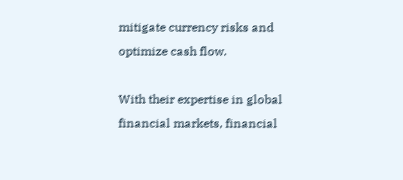mitigate currency risks and optimize cash flow.

With their expertise in global financial markets, financial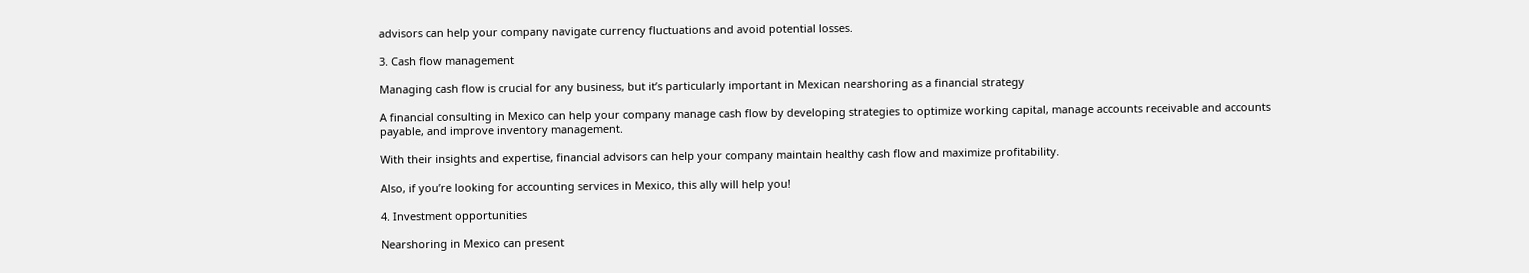advisors can help your company navigate currency fluctuations and avoid potential losses.

3. Cash flow management

Managing cash flow is crucial for any business, but it’s particularly important in Mexican nearshoring as a financial strategy

A financial consulting in Mexico can help your company manage cash flow by developing strategies to optimize working capital, manage accounts receivable and accounts payable, and improve inventory management.

With their insights and expertise, financial advisors can help your company maintain healthy cash flow and maximize profitability.

Also, if you’re looking for accounting services in Mexico, this ally will help you!

4. Investment opportunities

Nearshoring in Mexico can present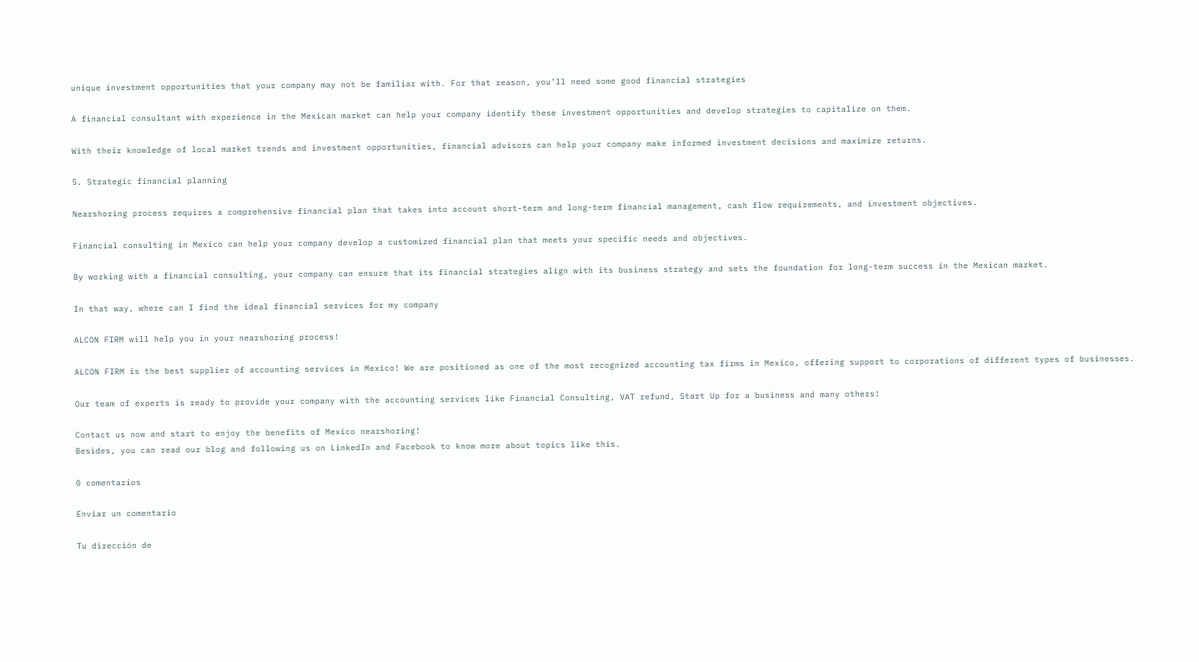unique investment opportunities that your company may not be familiar with. For that reason, you’ll need some good financial strategies

A financial consultant with experience in the Mexican market can help your company identify these investment opportunities and develop strategies to capitalize on them.

With their knowledge of local market trends and investment opportunities, financial advisors can help your company make informed investment decisions and maximize returns.

5. Strategic financial planning

Nearshoring process requires a comprehensive financial plan that takes into account short-term and long-term financial management, cash flow requirements, and investment objectives.

Financial consulting in Mexico can help your company develop a customized financial plan that meets your specific needs and objectives.

By working with a financial consulting, your company can ensure that its financial strategies align with its business strategy and sets the foundation for long-term success in the Mexican market.

In that way, where can I find the ideal financial services for my company

ALCON FIRM will help you in your nearshoring process!

ALCON FIRM is the best supplier of accounting services in Mexico! We are positioned as one of the most recognized accounting tax firms in Mexico, offering support to corporations of different types of businesses.

Our team of experts is ready to provide your company with the accounting services like Financial Consulting, VAT refund, Start Up for a business and many others!

Contact us now and start to enjoy the benefits of Mexico nearshoring!
Besides, you can read our blog and following us on LinkedIn and Facebook to know more about topics like this.

0 comentarios

Enviar un comentario

Tu dirección de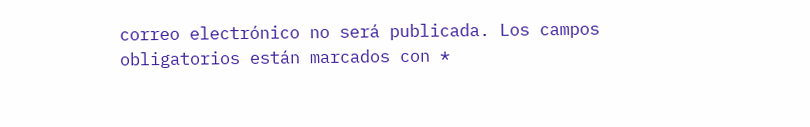correo electrónico no será publicada. Los campos obligatorios están marcados con *